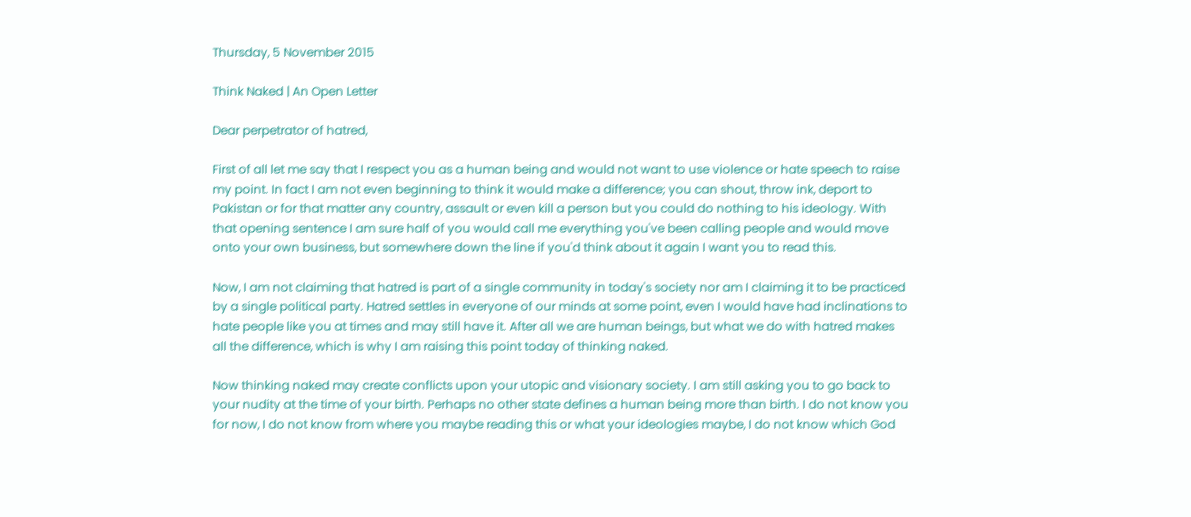Thursday, 5 November 2015

Think Naked | An Open Letter

Dear perpetrator of hatred,

First of all let me say that I respect you as a human being and would not want to use violence or hate speech to raise my point. In fact I am not even beginning to think it would make a difference; you can shout, throw ink, deport to Pakistan or for that matter any country, assault or even kill a person but you could do nothing to his ideology. With that opening sentence I am sure half of you would call me everything you've been calling people and would move onto your own business, but somewhere down the line if you'd think about it again I want you to read this.

Now, I am not claiming that hatred is part of a single community in today's society nor am I claiming it to be practiced by a single political party. Hatred settles in everyone of our minds at some point, even I would have had inclinations to hate people like you at times and may still have it. After all we are human beings, but what we do with hatred makes all the difference, which is why I am raising this point today of thinking naked.

Now thinking naked may create conflicts upon your utopic and visionary society. I am still asking you to go back to your nudity at the time of your birth. Perhaps no other state defines a human being more than birth. I do not know you for now, I do not know from where you maybe reading this or what your ideologies maybe, I do not know which God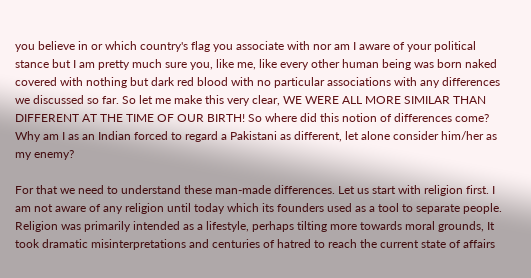you believe in or which country's flag you associate with nor am I aware of your political stance but I am pretty much sure you, like me, like every other human being was born naked covered with nothing but dark red blood with no particular associations with any differences we discussed so far. So let me make this very clear, WE WERE ALL MORE SIMILAR THAN DIFFERENT AT THE TIME OF OUR BIRTH! So where did this notion of differences come? Why am I as an Indian forced to regard a Pakistani as different, let alone consider him/her as my enemy?

For that we need to understand these man-made differences. Let us start with religion first. I am not aware of any religion until today which its founders used as a tool to separate people. Religion was primarily intended as a lifestyle, perhaps tilting more towards moral grounds, It took dramatic misinterpretations and centuries of hatred to reach the current state of affairs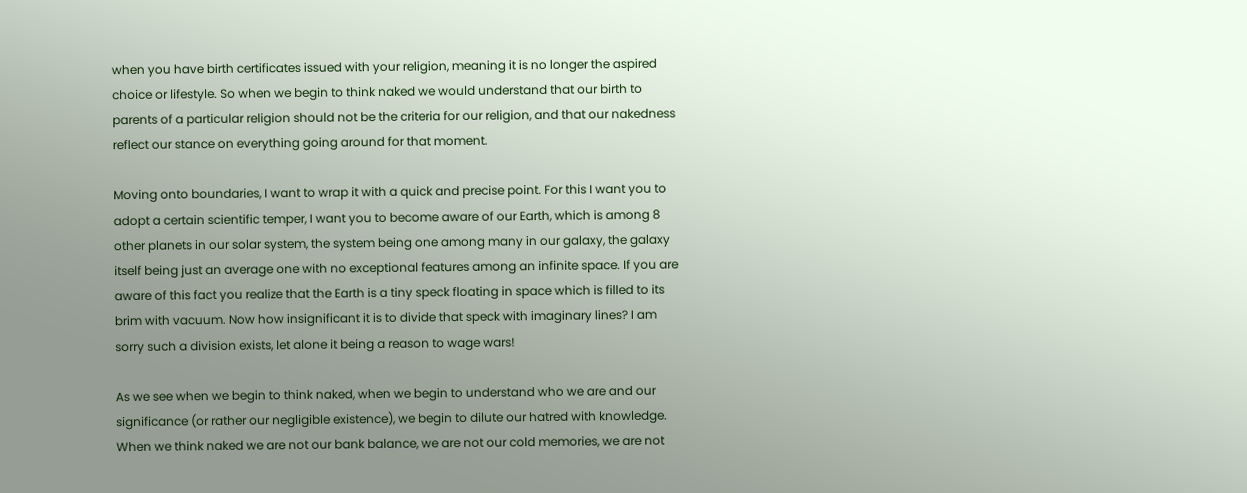when you have birth certificates issued with your religion, meaning it is no longer the aspired choice or lifestyle. So when we begin to think naked we would understand that our birth to parents of a particular religion should not be the criteria for our religion, and that our nakedness reflect our stance on everything going around for that moment.

Moving onto boundaries, I want to wrap it with a quick and precise point. For this I want you to adopt a certain scientific temper, I want you to become aware of our Earth, which is among 8 other planets in our solar system, the system being one among many in our galaxy, the galaxy itself being just an average one with no exceptional features among an infinite space. If you are aware of this fact you realize that the Earth is a tiny speck floating in space which is filled to its brim with vacuum. Now how insignificant it is to divide that speck with imaginary lines? I am sorry such a division exists, let alone it being a reason to wage wars!

As we see when we begin to think naked, when we begin to understand who we are and our significance (or rather our negligible existence), we begin to dilute our hatred with knowledge. When we think naked we are not our bank balance, we are not our cold memories, we are not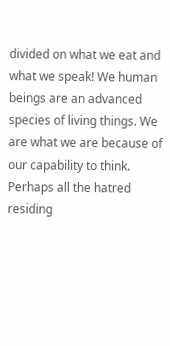divided on what we eat and what we speak! We human beings are an advanced species of living things. We are what we are because of our capability to think. Perhaps all the hatred residing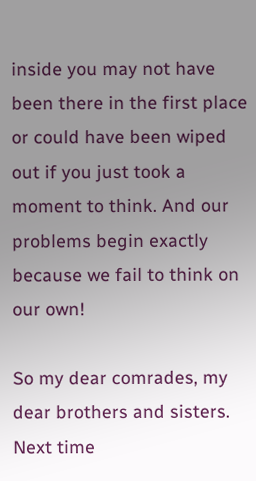inside you may not have been there in the first place or could have been wiped out if you just took a moment to think. And our problems begin exactly because we fail to think on our own!

So my dear comrades, my dear brothers and sisters. Next time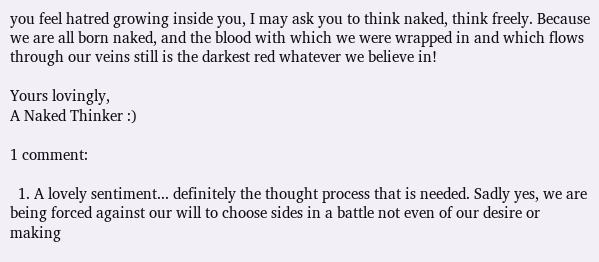you feel hatred growing inside you, I may ask you to think naked, think freely. Because we are all born naked, and the blood with which we were wrapped in and which flows through our veins still is the darkest red whatever we believe in!

Yours lovingly,
A Naked Thinker :)

1 comment:

  1. A lovely sentiment... definitely the thought process that is needed. Sadly yes, we are being forced against our will to choose sides in a battle not even of our desire or making